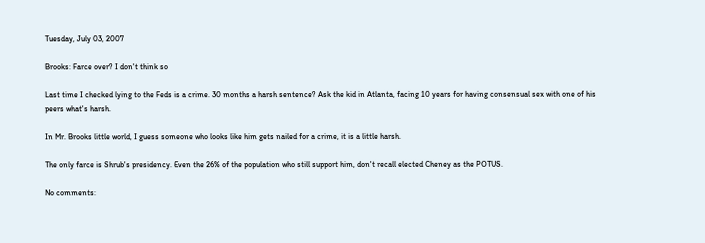Tuesday, July 03, 2007

Brooks: Farce over? I don't think so

Last time I checked lying to the Feds is a crime. 30 months a harsh sentence? Ask the kid in Atlanta, facing 10 years for having consensual sex with one of his peers what's harsh.

In Mr. Brooks little world, I guess someone who looks like him gets nailed for a crime, it is a little harsh.

The only farce is Shrub's presidency. Even the 26% of the population who still support him, don't recall elected Cheney as the POTUS.

No comments: